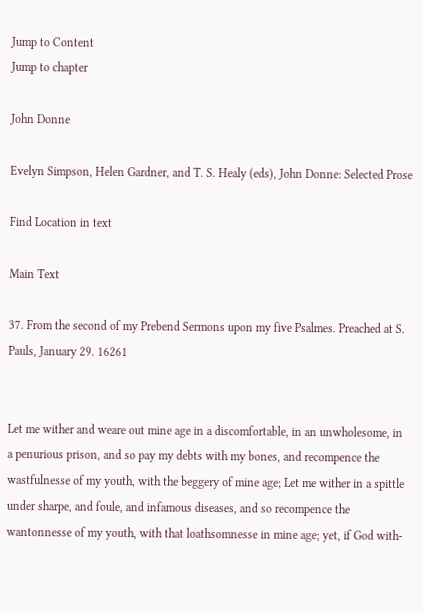Jump to Content
Jump to chapter

John Donne

Evelyn Simpson, Helen Gardner, and T. S. Healy (eds), John Donne: Selected Prose

Find Location in text

Main Text

37. From the second of my Prebend Sermons upon my five Psalmes. Preached at S. Pauls, January 29. 16261


Let me wither and weare out mine age in a discomfortable, in an unwholesome, in a penurious prison, and so pay my debts with my bones, and recompence the wastfulnesse of my youth, with the beggery of mine age; Let me wither in a spittle under sharpe, and foule, and infamous diseases, and so recompence the wantonnesse of my youth, with that loathsomnesse in mine age; yet, if God with-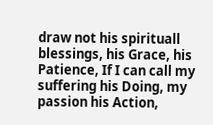draw not his spirituall blessings, his Grace, his Patience, If I can call my suffering his Doing, my passion his Action,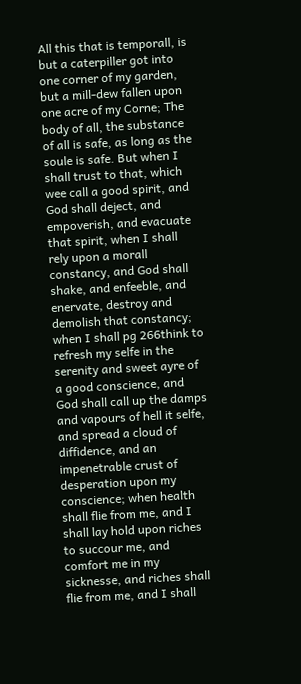All this that is temporall, is but a caterpiller got into one corner of my garden, but a mill-dew fallen upon one acre of my Corne; The body of all, the substance of all is safe, as long as the soule is safe. But when I shall trust to that, which wee call a good spirit, and God shall deject, and empoverish, and evacuate that spirit, when I shall rely upon a morall constancy, and God shall shake, and enfeeble, and enervate, destroy and demolish that constancy; when I shall pg 266think to refresh my selfe in the serenity and sweet ayre of a good conscience, and God shall call up the damps and vapours of hell it selfe, and spread a cloud of diffidence, and an impenetrable crust of desperation upon my conscience; when health shall flie from me, and I shall lay hold upon riches to succour me, and comfort me in my sicknesse, and riches shall flie from me, and I shall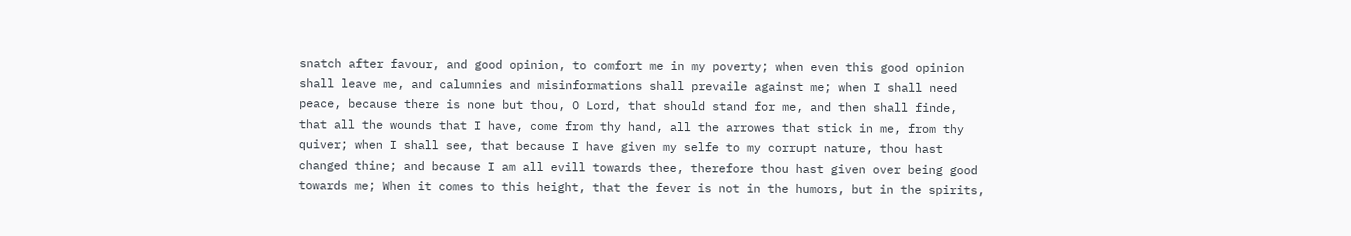snatch after favour, and good opinion, to comfort me in my poverty; when even this good opinion shall leave me, and calumnies and misinformations shall prevaile against me; when I shall need peace, because there is none but thou, O Lord, that should stand for me, and then shall finde, that all the wounds that I have, come from thy hand, all the arrowes that stick in me, from thy quiver; when I shall see, that because I have given my selfe to my corrupt nature, thou hast changed thine; and because I am all evill towards thee, therefore thou hast given over being good towards me; When it comes to this height, that the fever is not in the humors, but in the spirits,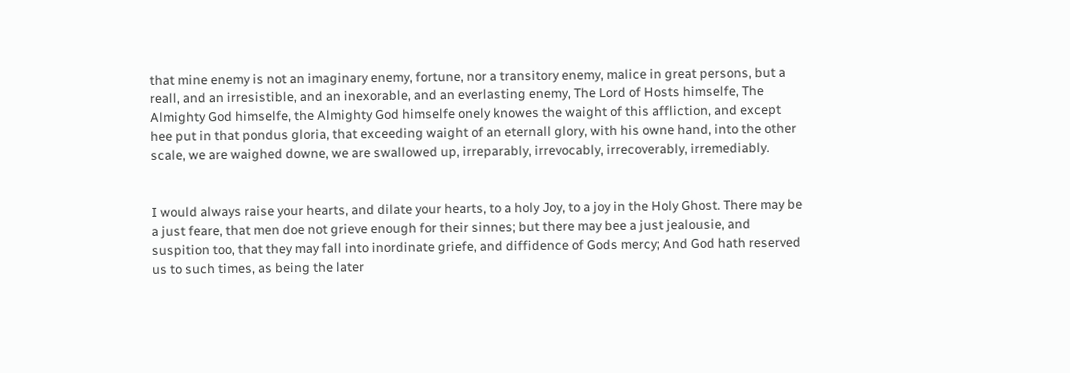that mine enemy is not an imaginary enemy, fortune, nor a transitory enemy, malice in great persons, but a reall, and an irresistible, and an inexorable, and an everlasting enemy, The Lord of Hosts himselfe, The Almighty God himselfe, the Almighty God himselfe onely knowes the waight of this affliction, and except hee put in that pondus gloria, that exceeding waight of an eternall glory, with his owne hand, into the other scale, we are waighed downe, we are swallowed up, irreparably, irrevocably, irrecoverably, irremediably.


I would always raise your hearts, and dilate your hearts, to a holy Joy, to a joy in the Holy Ghost. There may be a just feare, that men doe not grieve enough for their sinnes; but there may bee a just jealousie, and suspition too, that they may fall into inordinate griefe, and diffidence of Gods mercy; And God hath reserved us to such times, as being the later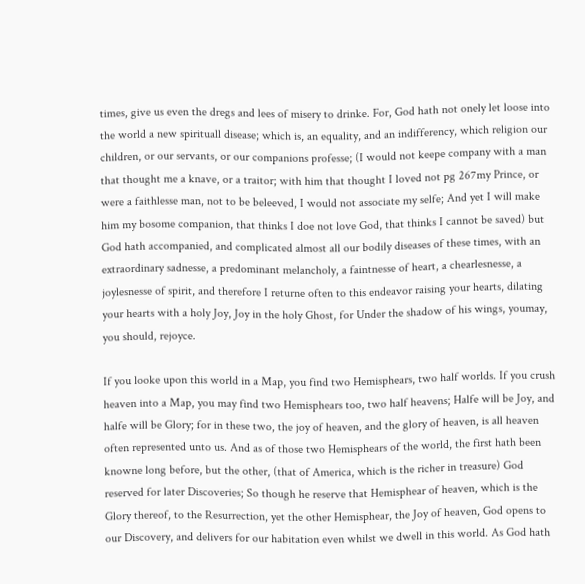times, give us even the dregs and lees of misery to drinke. For, God hath not onely let loose into the world a new spirituall disease; which is, an equality, and an indifferency, which religion our children, or our servants, or our companions professe; (I would not keepe company with a man that thought me a knave, or a traitor; with him that thought I loved not pg 267my Prince, or were a faithlesse man, not to be beleeved, I would not associate my selfe; And yet I will make him my bosome companion, that thinks I doe not love God, that thinks I cannot be saved) but God hath accompanied, and complicated almost all our bodily diseases of these times, with an extraordinary sadnesse, a predominant melancholy, a faintnesse of heart, a chearlesnesse, a joylesnesse of spirit, and therefore I returne often to this endeavor raising your hearts, dilating your hearts with a holy Joy, Joy in the holy Ghost, for Under the shadow of his wings, youmay, you should, rejoyce.

If you looke upon this world in a Map, you find two Hemisphears, two half worlds. If you crush heaven into a Map, you may find two Hemisphears too, two half heavens; Halfe will be Joy, and halfe will be Glory; for in these two, the joy of heaven, and the glory of heaven, is all heaven often represented unto us. And as of those two Hemisphears of the world, the first hath been knowne long before, but the other, (that of America, which is the richer in treasure) God reserved for later Discoveries; So though he reserve that Hemisphear of heaven, which is the Glory thereof, to the Resurrection, yet the other Hemisphear, the Joy of heaven, God opens to our Discovery, and delivers for our habitation even whilst we dwell in this world. As God hath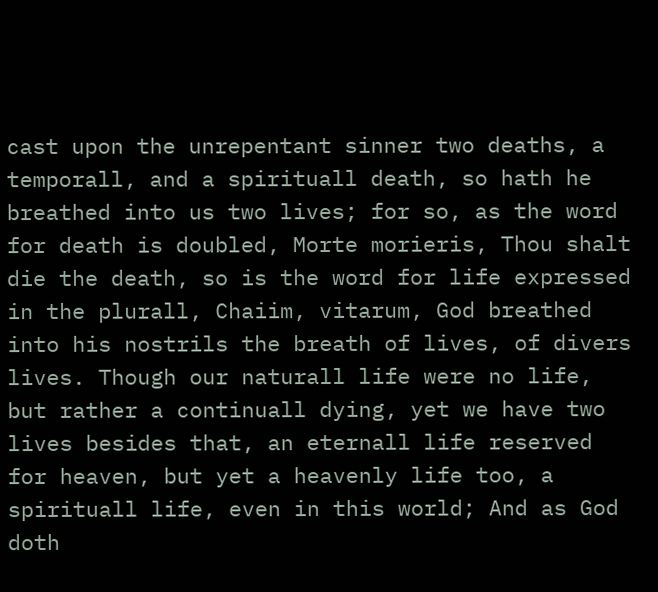cast upon the unrepentant sinner two deaths, a temporall, and a spirituall death, so hath he breathed into us two lives; for so, as the word for death is doubled, Morte morieris, Thou shalt die the death, so is the word for life expressed in the plurall, Chaiim, vitarum, God breathed into his nostrils the breath of lives, of divers lives. Though our naturall life were no life, but rather a continuall dying, yet we have two lives besides that, an eternall life reserved for heaven, but yet a heavenly life too, a spirituall life, even in this world; And as God doth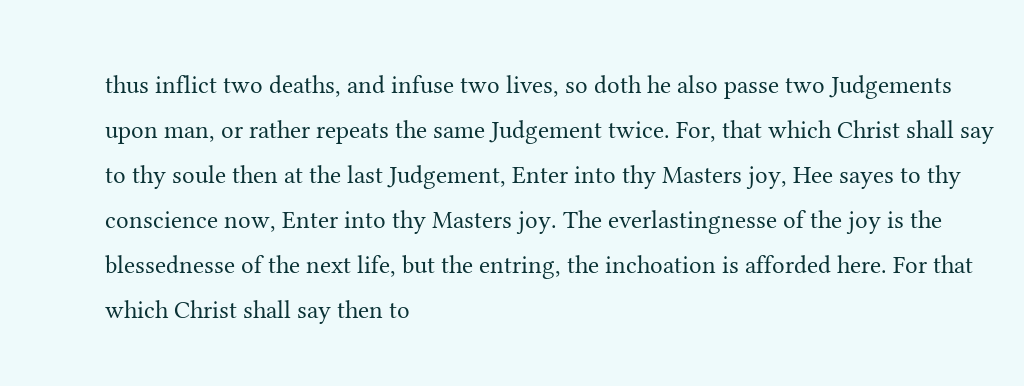thus inflict two deaths, and infuse two lives, so doth he also passe two Judgements upon man, or rather repeats the same Judgement twice. For, that which Christ shall say to thy soule then at the last Judgement, Enter into thy Masters joy, Hee sayes to thy conscience now, Enter into thy Masters joy. The everlastingnesse of the joy is the blessednesse of the next life, but the entring, the inchoation is afforded here. For that which Christ shall say then to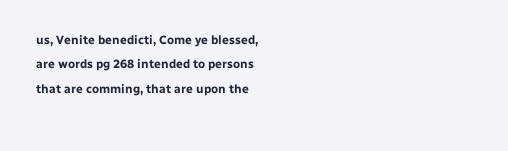us, Venite benedicti, Come ye blessed, are words pg 268 intended to persons that are comming, that are upon the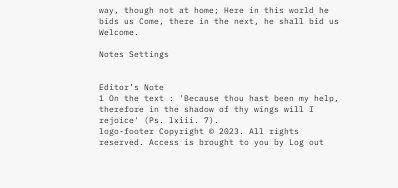way, though not at home; Here in this world he bids us Come, there in the next, he shall bid us Welcome.

Notes Settings


Editor’s Note
1 On the text : 'Because thou hast been my help, therefore in the shadow of thy wings will I rejoice' (Ps. lxiii. 7).
logo-footer Copyright © 2023. All rights reserved. Access is brought to you by Log out